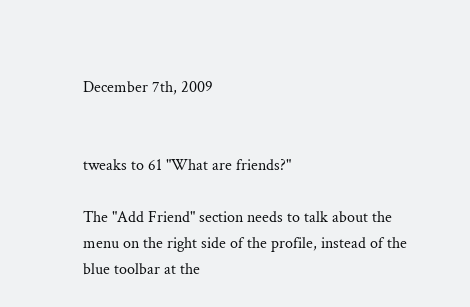December 7th, 2009


tweaks to 61 "What are friends?"

The "Add Friend" section needs to talk about the menu on the right side of the profile, instead of the blue toolbar at the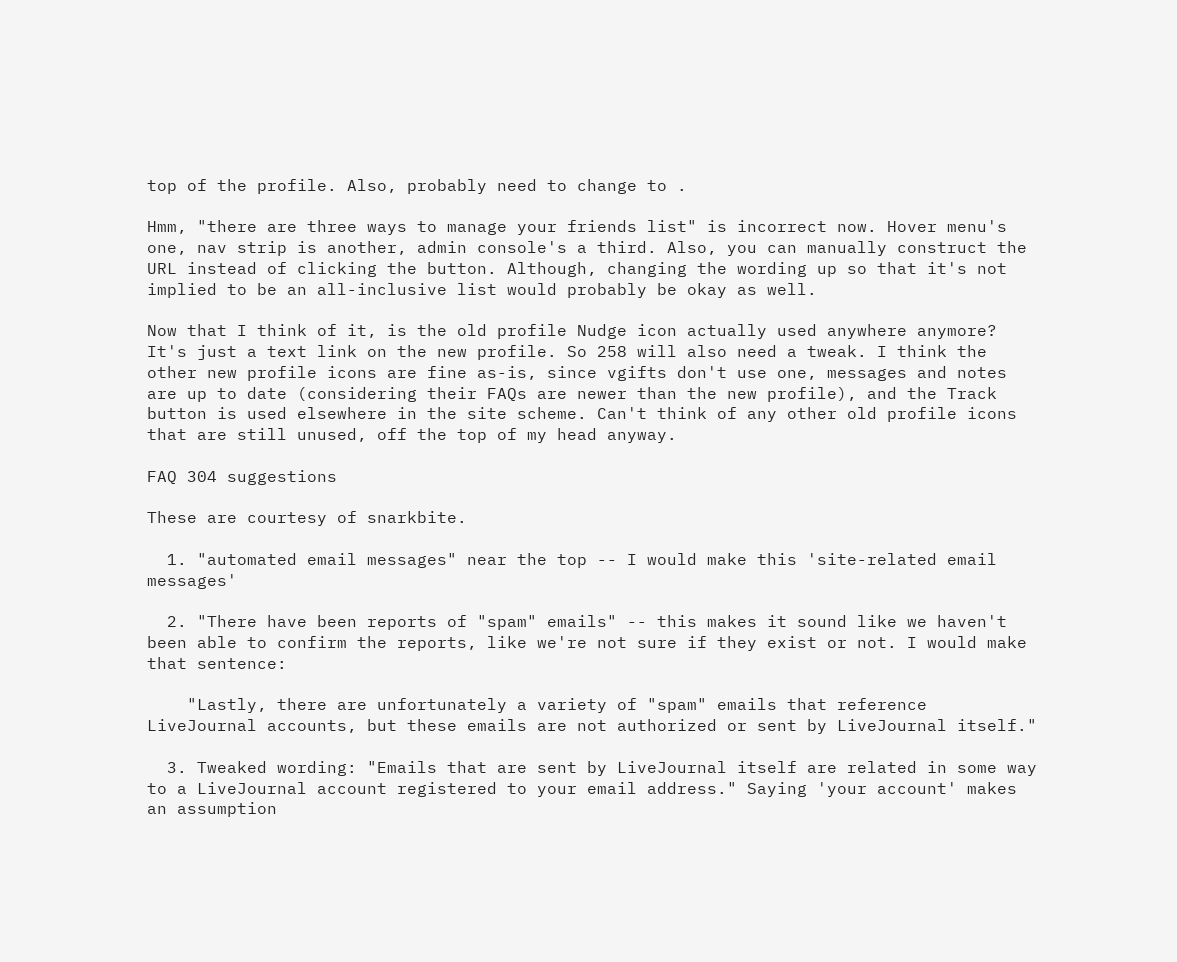top of the profile. Also, probably need to change to .

Hmm, "there are three ways to manage your friends list" is incorrect now. Hover menu's one, nav strip is another, admin console's a third. Also, you can manually construct the URL instead of clicking the button. Although, changing the wording up so that it's not implied to be an all-inclusive list would probably be okay as well.

Now that I think of it, is the old profile Nudge icon actually used anywhere anymore? It's just a text link on the new profile. So 258 will also need a tweak. I think the other new profile icons are fine as-is, since vgifts don't use one, messages and notes are up to date (considering their FAQs are newer than the new profile), and the Track button is used elsewhere in the site scheme. Can't think of any other old profile icons that are still unused, off the top of my head anyway.

FAQ 304 suggestions

These are courtesy of snarkbite.

  1. "automated email messages" near the top -- I would make this 'site-related email messages'

  2. "There have been reports of "spam" emails" -- this makes it sound like we haven't been able to confirm the reports, like we're not sure if they exist or not. I would make that sentence:

    "Lastly, there are unfortunately a variety of "spam" emails that reference LiveJournal accounts, but these emails are not authorized or sent by LiveJournal itself."

  3. Tweaked wording: "Emails that are sent by LiveJournal itself are related in some way to a LiveJournal account registered to your email address." Saying 'your account' makes an assumption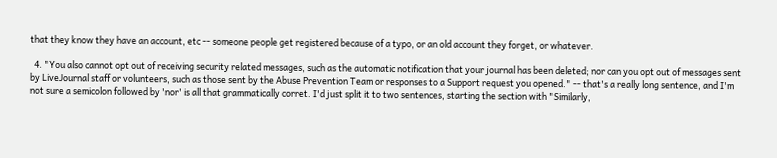that they know they have an account, etc -- someone people get registered because of a typo, or an old account they forget, or whatever.

  4. "You also cannot opt out of receiving security related messages, such as the automatic notification that your journal has been deleted; nor can you opt out of messages sent by LiveJournal staff or volunteers, such as those sent by the Abuse Prevention Team or responses to a Support request you opened." -- that's a really long sentence, and I'm not sure a semicolon followed by 'nor' is all that grammatically corret. I'd just split it to two sentences, starting the section with "Similarly,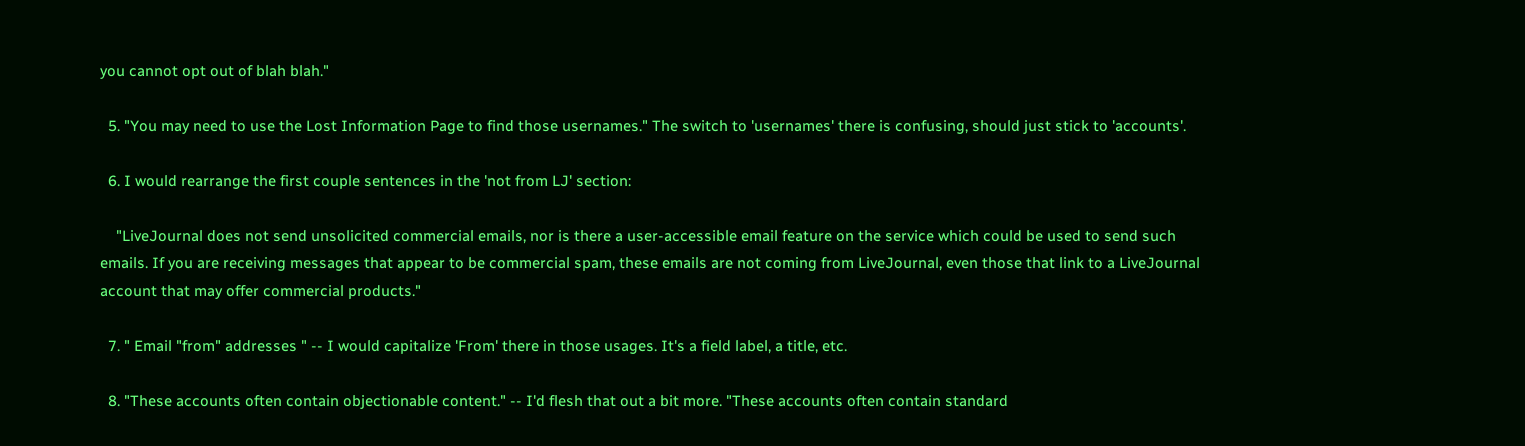you cannot opt out of blah blah."

  5. "You may need to use the Lost Information Page to find those usernames." The switch to 'usernames' there is confusing, should just stick to 'accounts'.

  6. I would rearrange the first couple sentences in the 'not from LJ' section:

    "LiveJournal does not send unsolicited commercial emails, nor is there a user-accessible email feature on the service which could be used to send such emails. If you are receiving messages that appear to be commercial spam, these emails are not coming from LiveJournal, even those that link to a LiveJournal account that may offer commercial products."

  7. " Email "from" addresses " -- I would capitalize 'From' there in those usages. It's a field label, a title, etc.

  8. "These accounts often contain objectionable content." -- I'd flesh that out a bit more. "These accounts often contain standard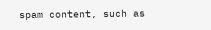spam content, such as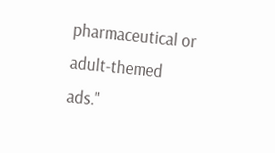pharmaceutical or adult-themed ads."